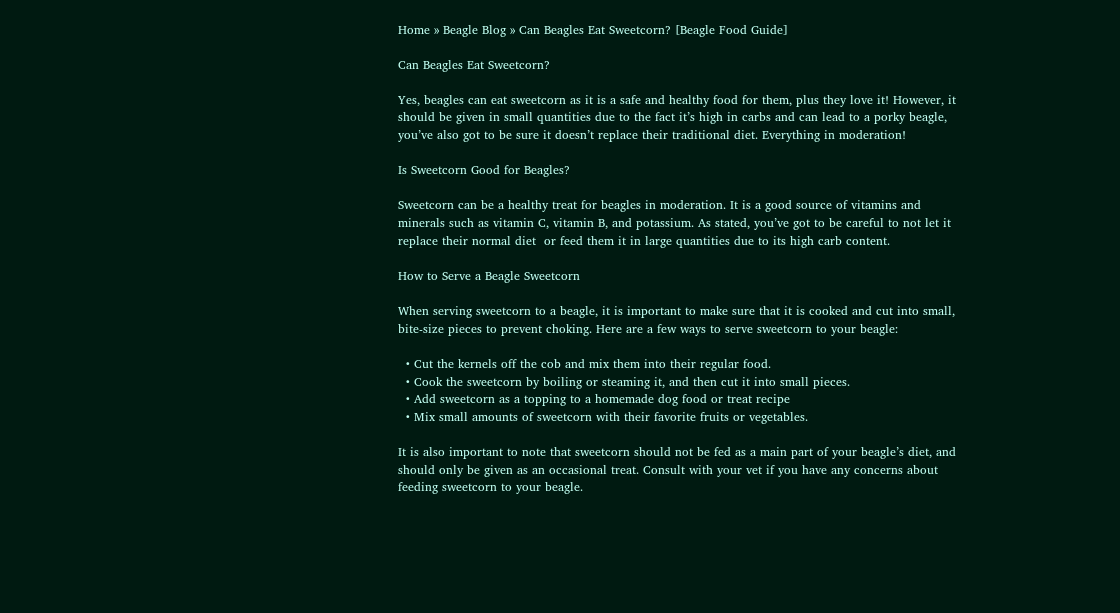Home » Beagle Blog » Can Beagles Eat Sweetcorn? [Beagle Food Guide]

Can Beagles Eat Sweetcorn?

Yes, beagles can eat sweetcorn as it is a safe and healthy food for them, plus they love it! However, it should be given in small quantities due to the fact it’s high in carbs and can lead to a porky beagle, you’ve also got to be sure it doesn’t replace their traditional diet. Everything in moderation!

Is Sweetcorn Good for Beagles?

Sweetcorn can be a healthy treat for beagles in moderation. It is a good source of vitamins and minerals such as vitamin C, vitamin B, and potassium. As stated, you’ve got to be careful to not let it replace their normal diet  or feed them it in large quantities due to its high carb content.

How to Serve a Beagle Sweetcorn

When serving sweetcorn to a beagle, it is important to make sure that it is cooked and cut into small, bite-size pieces to prevent choking. Here are a few ways to serve sweetcorn to your beagle:

  • Cut the kernels off the cob and mix them into their regular food.
  • Cook the sweetcorn by boiling or steaming it, and then cut it into small pieces.
  • Add sweetcorn as a topping to a homemade dog food or treat recipe
  • Mix small amounts of sweetcorn with their favorite fruits or vegetables.

It is also important to note that sweetcorn should not be fed as a main part of your beagle’s diet, and should only be given as an occasional treat. Consult with your vet if you have any concerns about feeding sweetcorn to your beagle.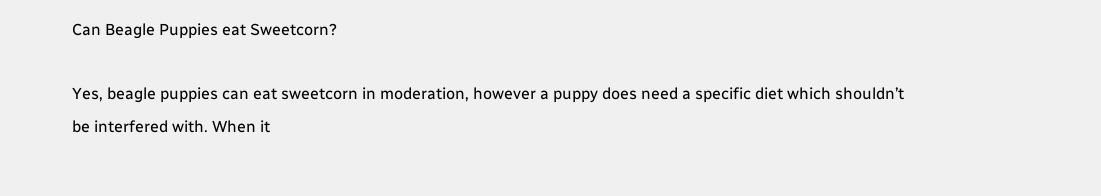Can Beagle Puppies eat Sweetcorn?

Yes, beagle puppies can eat sweetcorn in moderation, however a puppy does need a specific diet which shouldn’t be interfered with. When it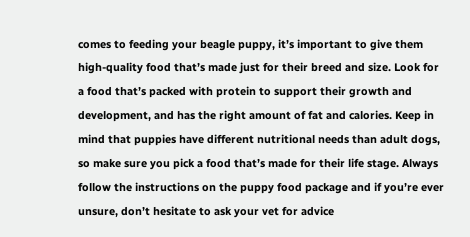comes to feeding your beagle puppy, it’s important to give them high-quality food that’s made just for their breed and size. Look for a food that’s packed with protein to support their growth and development, and has the right amount of fat and calories. Keep in mind that puppies have different nutritional needs than adult dogs, so make sure you pick a food that’s made for their life stage. Always follow the instructions on the puppy food package and if you’re ever unsure, don’t hesitate to ask your vet for advice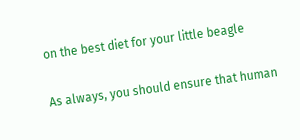on the best diet for your little beagle

As always, you should ensure that human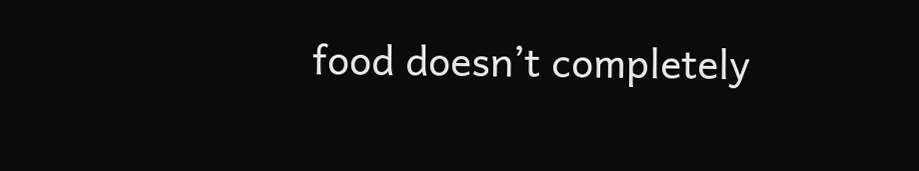food doesn’t completely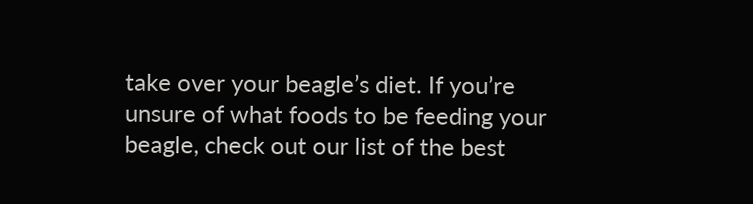take over your beagle’s diet. If you’re unsure of what foods to be feeding your beagle, check out our list of the best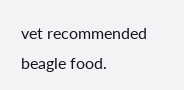vet recommended beagle food.